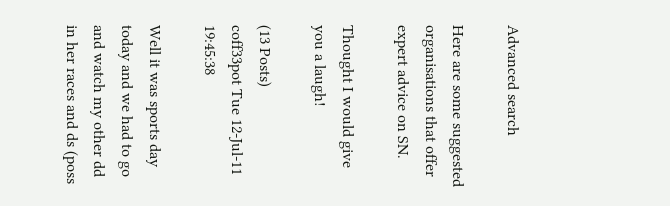Advanced search

Here are some suggested organisations that offer expert advice on SN.

Thought I would give you a laugh!

(13 Posts)
coff33pot Tue 12-Jul-11 19:45:38

Well it was sports day today and we had to go and watch my other dd in her races and ds (poss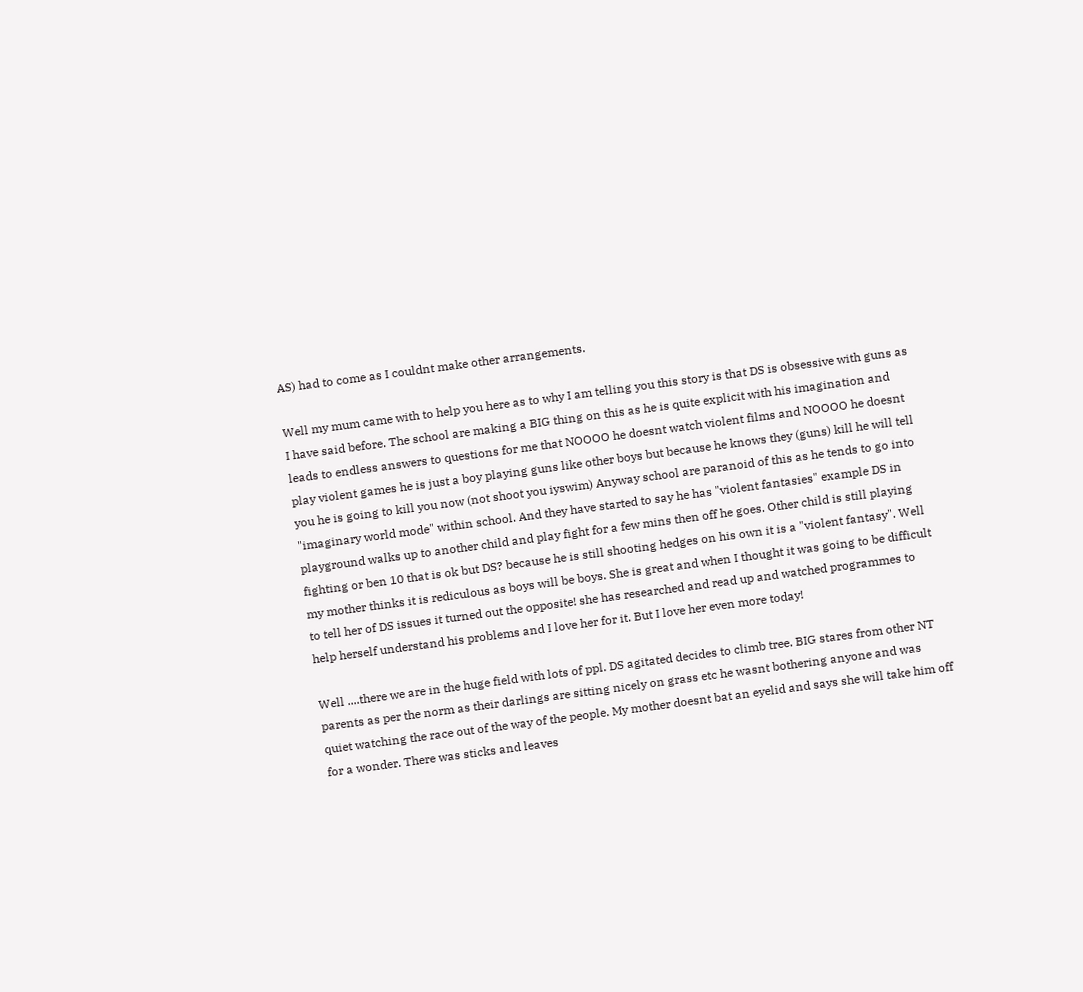AS) had to come as I couldnt make other arrangements.

Well my mum came with to help you here as to why I am telling you this story is that DS is obsessive with guns as I have said before. The school are making a BIG thing on this as he is quite explicit with his imagination and leads to endless answers to questions for me that NOOOO he doesnt watch violent films and NOOOO he doesnt play violent games he is just a boy playing guns like other boys but because he knows they (guns) kill he will tell you he is going to kill you now (not shoot you iyswim) Anyway school are paranoid of this as he tends to go into "imaginary world mode" within school. And they have started to say he has "violent fantasies" example DS in playground walks up to another child and play fight for a few mins then off he goes. Other child is still playing fighting or ben 10 that is ok but DS? because he is still shooting hedges on his own it is a "violent fantasy". Well my mother thinks it is rediculous as boys will be boys. She is great and when I thought it was going to be difficult to tell her of DS issues it turned out the opposite! she has researched and read up and watched programmes to help herself understand his problems and I love her for it. But I love her even more today!

Well ....there we are in the huge field with lots of ppl. DS agitated decides to climb tree. BIG stares from other NT parents as per the norm as their darlings are sitting nicely on grass etc he wasnt bothering anyone and was quiet watching the race out of the way of the people. My mother doesnt bat an eyelid and says she will take him off for a wonder. There was sticks and leaves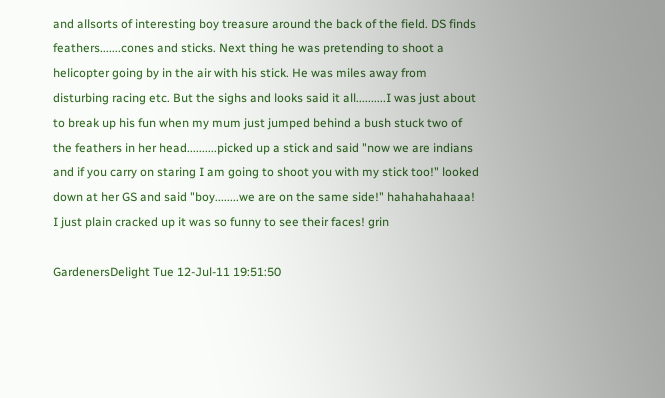and allsorts of interesting boy treasure around the back of the field. DS finds feathers.......cones and sticks. Next thing he was pretending to shoot a helicopter going by in the air with his stick. He was miles away from disturbing racing etc. But the sighs and looks said it all..........I was just about to break up his fun when my mum just jumped behind a bush stuck two of the feathers in her head..........picked up a stick and said "now we are indians and if you carry on staring I am going to shoot you with my stick too!" looked down at her GS and said "boy........we are on the same side!" hahahahahaaa! I just plain cracked up it was so funny to see their faces! grin

GardenersDelight Tue 12-Jul-11 19:51:50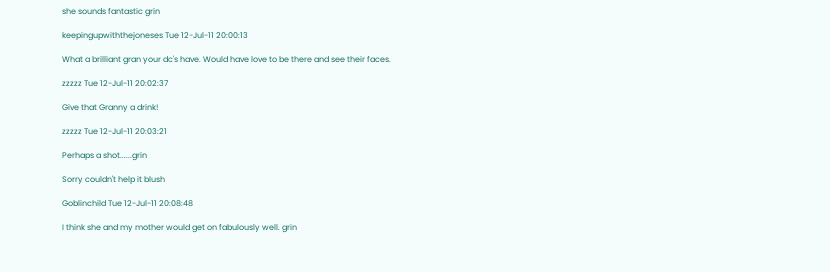she sounds fantastic grin

keepingupwiththejoneses Tue 12-Jul-11 20:00:13

What a brilliant gran your dc's have. Would have love to be there and see their faces.

zzzzz Tue 12-Jul-11 20:02:37

Give that Granny a drink!

zzzzz Tue 12-Jul-11 20:03:21

Perhaps a shot......grin

Sorry couldn't help it blush

Goblinchild Tue 12-Jul-11 20:08:48

I think she and my mother would get on fabulously well. grin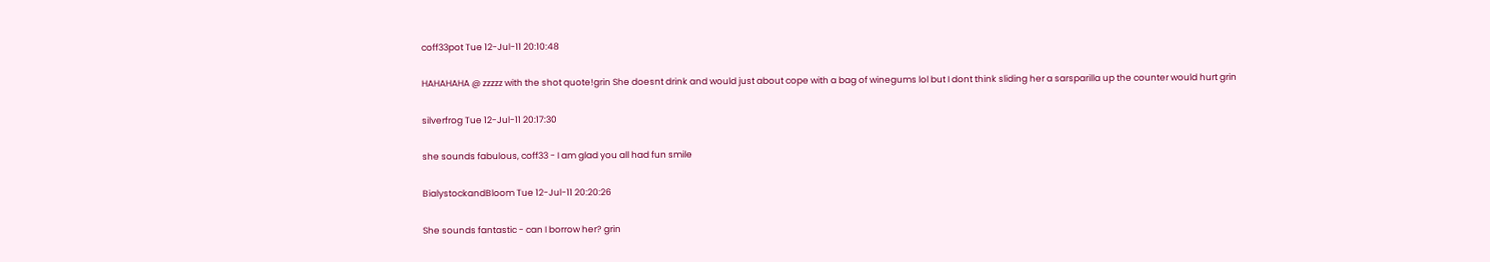coff33pot Tue 12-Jul-11 20:10:48

HAHAHAHA @ zzzzz with the shot quote!grin She doesnt drink and would just about cope with a bag of winegums lol but I dont think sliding her a sarsparilla up the counter would hurt grin

silverfrog Tue 12-Jul-11 20:17:30

she sounds fabulous, coff33 - I am glad you all had fun smile

BialystockandBloom Tue 12-Jul-11 20:20:26

She sounds fantastic - can I borrow her? grin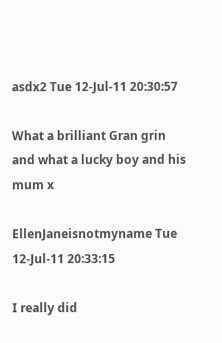asdx2 Tue 12-Jul-11 20:30:57

What a brilliant Gran grin and what a lucky boy and his mum x

EllenJaneisnotmyname Tue 12-Jul-11 20:33:15

I really did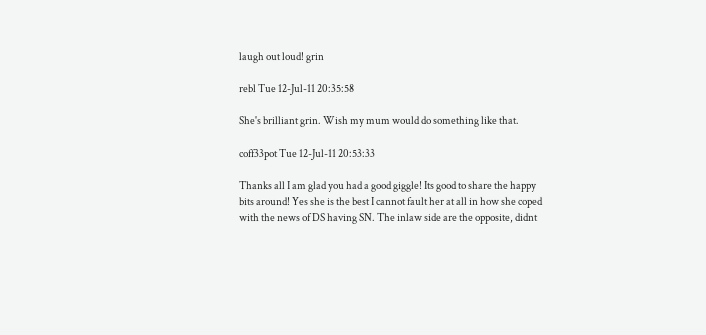laugh out loud! grin

rebl Tue 12-Jul-11 20:35:58

She's brilliant grin. Wish my mum would do something like that.

coff33pot Tue 12-Jul-11 20:53:33

Thanks all I am glad you had a good giggle! Its good to share the happy bits around! Yes she is the best I cannot fault her at all in how she coped with the news of DS having SN. The inlaw side are the opposite, didnt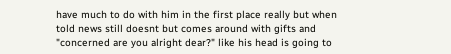have much to do with him in the first place really but when told news still doesnt but comes around with gifts and "concerned are you alright dear?" like his head is going to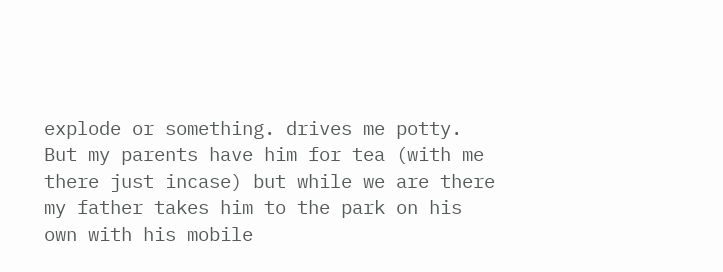explode or something. drives me potty. But my parents have him for tea (with me there just incase) but while we are there my father takes him to the park on his own with his mobile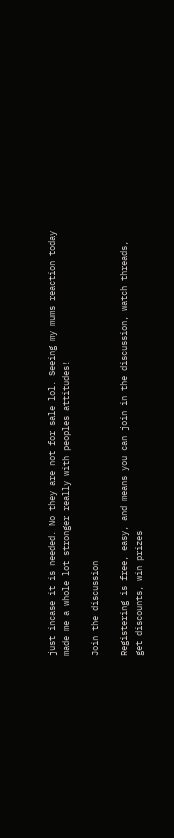just incase it is needed. No they are not for sale lol. Seeing my mums reaction today made me a whole lot stronger really with peoples attitudes!

Join the discussion

Registering is free, easy, and means you can join in the discussion, watch threads, get discounts, win prizes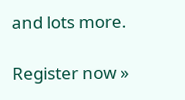and lots more.

Register now »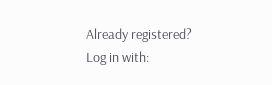Already registered? Log in with: